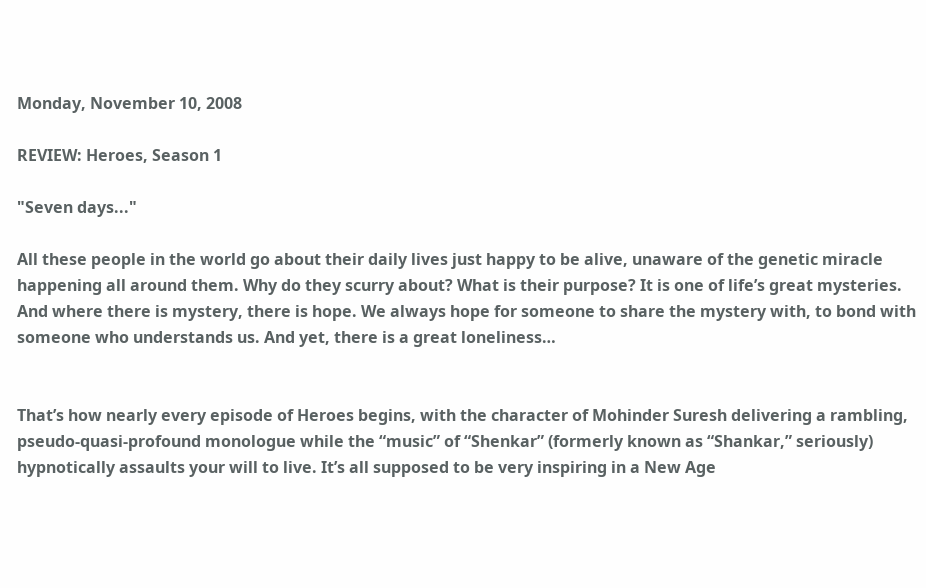Monday, November 10, 2008

REVIEW: Heroes, Season 1

"Seven days..."

All these people in the world go about their daily lives just happy to be alive, unaware of the genetic miracle happening all around them. Why do they scurry about? What is their purpose? It is one of life’s great mysteries. And where there is mystery, there is hope. We always hope for someone to share the mystery with, to bond with someone who understands us. And yet, there is a great loneliness…


That’s how nearly every episode of Heroes begins, with the character of Mohinder Suresh delivering a rambling, pseudo-quasi-profound monologue while the “music” of “Shenkar” (formerly known as “Shankar,” seriously) hypnotically assaults your will to live. It’s all supposed to be very inspiring in a New Age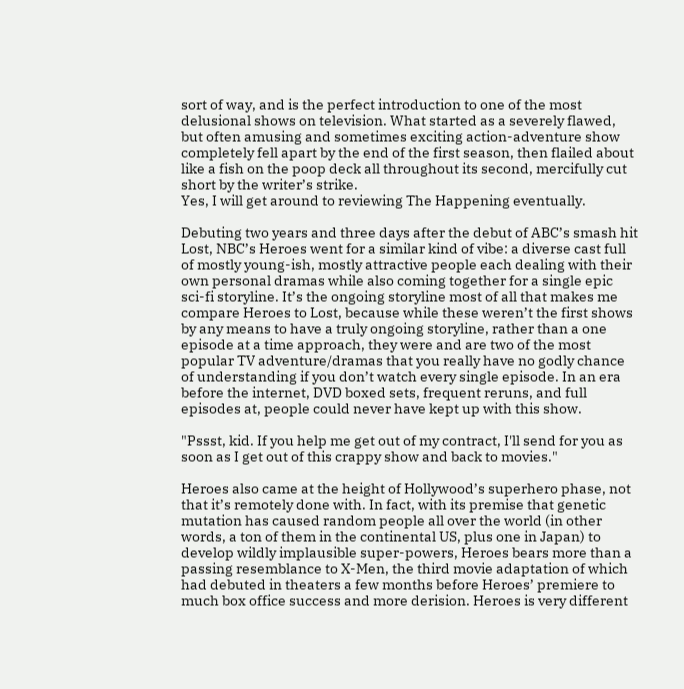sort of way, and is the perfect introduction to one of the most delusional shows on television. What started as a severely flawed, but often amusing and sometimes exciting action-adventure show completely fell apart by the end of the first season, then flailed about like a fish on the poop deck all throughout its second, mercifully cut short by the writer’s strike.
Yes, I will get around to reviewing The Happening eventually.

Debuting two years and three days after the debut of ABC’s smash hit Lost, NBC’s Heroes went for a similar kind of vibe: a diverse cast full of mostly young-ish, mostly attractive people each dealing with their own personal dramas while also coming together for a single epic sci-fi storyline. It’s the ongoing storyline most of all that makes me compare Heroes to Lost, because while these weren’t the first shows by any means to have a truly ongoing storyline, rather than a one episode at a time approach, they were and are two of the most popular TV adventure/dramas that you really have no godly chance of understanding if you don’t watch every single episode. In an era before the internet, DVD boxed sets, frequent reruns, and full episodes at, people could never have kept up with this show.

"Pssst, kid. If you help me get out of my contract, I'll send for you as soon as I get out of this crappy show and back to movies."

Heroes also came at the height of Hollywood’s superhero phase, not that it’s remotely done with. In fact, with its premise that genetic mutation has caused random people all over the world (in other words, a ton of them in the continental US, plus one in Japan) to develop wildly implausible super-powers, Heroes bears more than a passing resemblance to X-Men, the third movie adaptation of which had debuted in theaters a few months before Heroes’ premiere to much box office success and more derision. Heroes is very different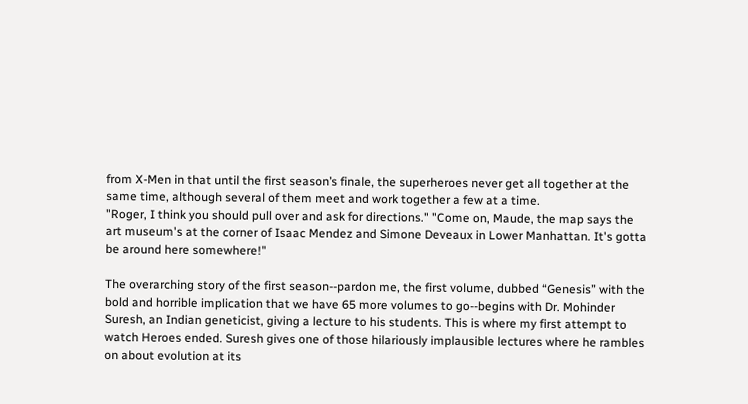from X-Men in that until the first season’s finale, the superheroes never get all together at the same time, although several of them meet and work together a few at a time.
"Roger, I think you should pull over and ask for directions." "Come on, Maude, the map says the art museum's at the corner of Isaac Mendez and Simone Deveaux in Lower Manhattan. It's gotta be around here somewhere!"

The overarching story of the first season--pardon me, the first volume, dubbed “Genesis” with the bold and horrible implication that we have 65 more volumes to go--begins with Dr. Mohinder Suresh, an Indian geneticist, giving a lecture to his students. This is where my first attempt to watch Heroes ended. Suresh gives one of those hilariously implausible lectures where he rambles on about evolution at its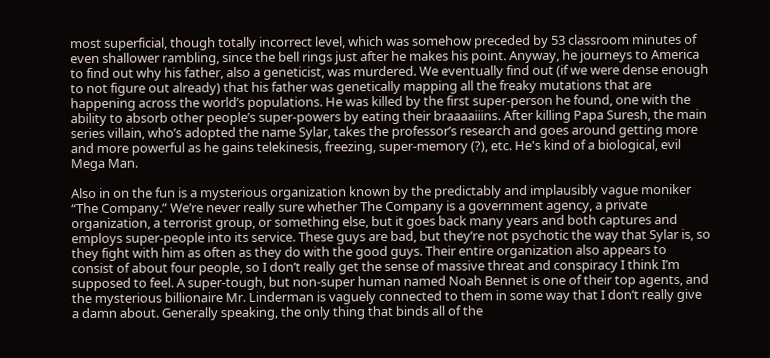most superficial, though totally incorrect level, which was somehow preceded by 53 classroom minutes of even shallower rambling, since the bell rings just after he makes his point. Anyway, he journeys to America to find out why his father, also a geneticist, was murdered. We eventually find out (if we were dense enough to not figure out already) that his father was genetically mapping all the freaky mutations that are happening across the world’s populations. He was killed by the first super-person he found, one with the ability to absorb other people’s super-powers by eating their braaaaiiins. After killing Papa Suresh, the main series villain, who’s adopted the name Sylar, takes the professor’s research and goes around getting more and more powerful as he gains telekinesis, freezing, super-memory (?), etc. He's kind of a biological, evil Mega Man.

Also in on the fun is a mysterious organization known by the predictably and implausibly vague moniker “The Company.” We’re never really sure whether The Company is a government agency, a private organization, a terrorist group, or something else, but it goes back many years and both captures and employs super-people into its service. These guys are bad, but they’re not psychotic the way that Sylar is, so they fight with him as often as they do with the good guys. Their entire organization also appears to consist of about four people, so I don’t really get the sense of massive threat and conspiracy I think I’m supposed to feel. A super-tough, but non-super human named Noah Bennet is one of their top agents, and the mysterious billionaire Mr. Linderman is vaguely connected to them in some way that I don’t really give a damn about. Generally speaking, the only thing that binds all of the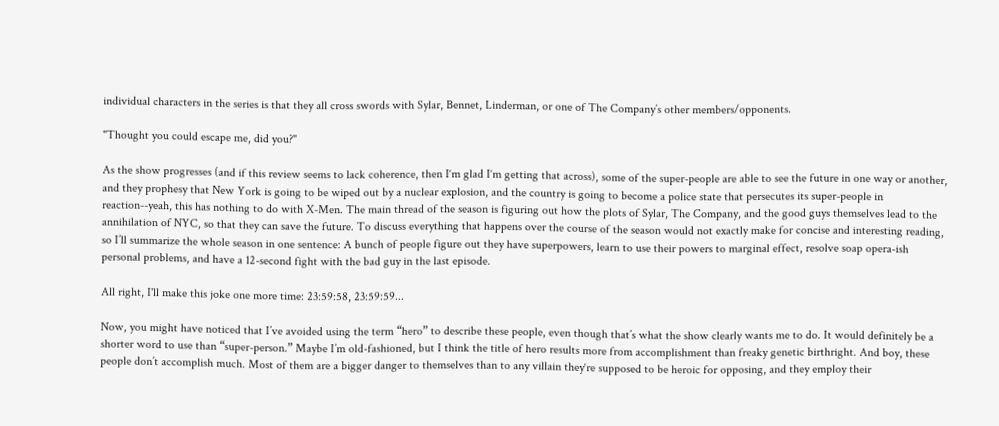individual characters in the series is that they all cross swords with Sylar, Bennet, Linderman, or one of The Company’s other members/opponents.

"Thought you could escape me, did you?"

As the show progresses (and if this review seems to lack coherence, then I‘m glad I‘m getting that across), some of the super-people are able to see the future in one way or another, and they prophesy that New York is going to be wiped out by a nuclear explosion, and the country is going to become a police state that persecutes its super-people in reaction--yeah, this has nothing to do with X-Men. The main thread of the season is figuring out how the plots of Sylar, The Company, and the good guys themselves lead to the annihilation of NYC, so that they can save the future. To discuss everything that happens over the course of the season would not exactly make for concise and interesting reading, so I’ll summarize the whole season in one sentence: A bunch of people figure out they have superpowers, learn to use their powers to marginal effect, resolve soap opera-ish personal problems, and have a 12-second fight with the bad guy in the last episode.

All right, I'll make this joke one more time: 23:59:58, 23:59:59...

Now, you might have noticed that I’ve avoided using the term “hero” to describe these people, even though that’s what the show clearly wants me to do. It would definitely be a shorter word to use than “super-person.” Maybe I’m old-fashioned, but I think the title of hero results more from accomplishment than freaky genetic birthright. And boy, these people don’t accomplish much. Most of them are a bigger danger to themselves than to any villain they‘re supposed to be heroic for opposing, and they employ their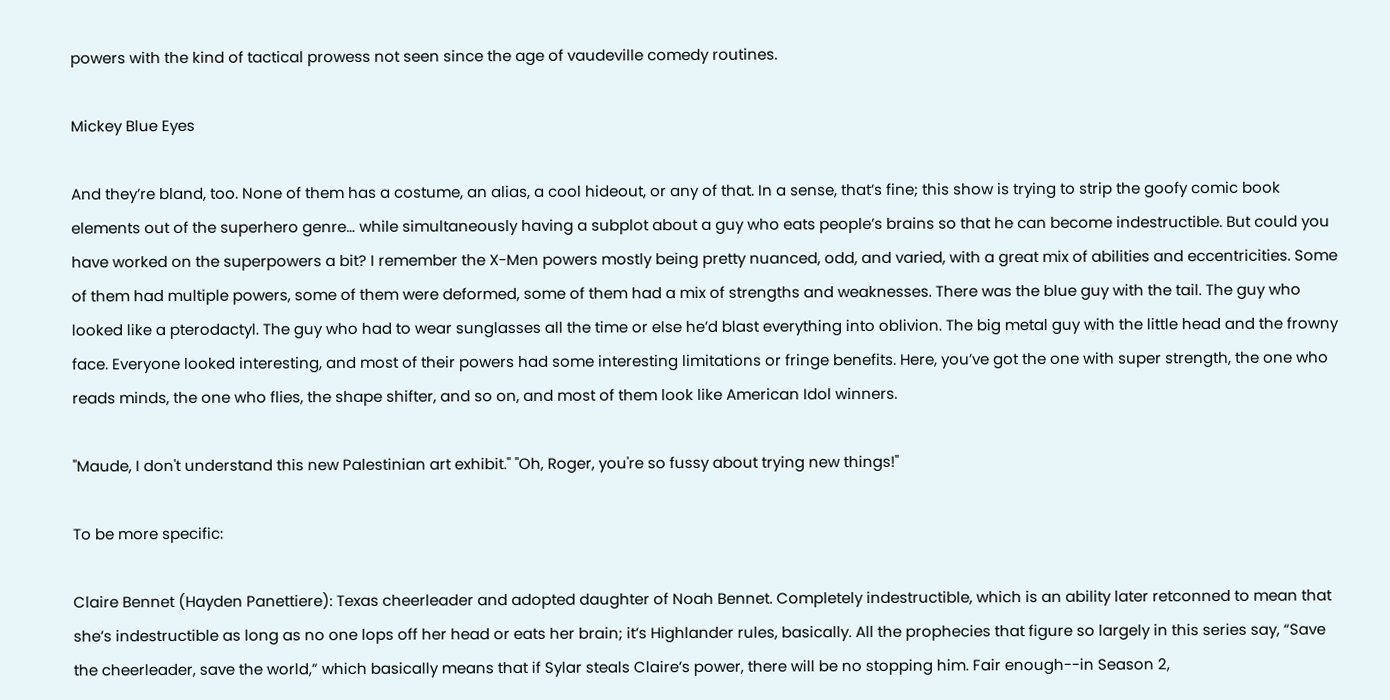powers with the kind of tactical prowess not seen since the age of vaudeville comedy routines.

Mickey Blue Eyes

And they’re bland, too. None of them has a costume, an alias, a cool hideout, or any of that. In a sense, that’s fine; this show is trying to strip the goofy comic book elements out of the superhero genre… while simultaneously having a subplot about a guy who eats people’s brains so that he can become indestructible. But could you have worked on the superpowers a bit? I remember the X-Men powers mostly being pretty nuanced, odd, and varied, with a great mix of abilities and eccentricities. Some of them had multiple powers, some of them were deformed, some of them had a mix of strengths and weaknesses. There was the blue guy with the tail. The guy who looked like a pterodactyl. The guy who had to wear sunglasses all the time or else he’d blast everything into oblivion. The big metal guy with the little head and the frowny face. Everyone looked interesting, and most of their powers had some interesting limitations or fringe benefits. Here, you’ve got the one with super strength, the one who reads minds, the one who flies, the shape shifter, and so on, and most of them look like American Idol winners.

"Maude, I don't understand this new Palestinian art exhibit." "Oh, Roger, you're so fussy about trying new things!"

To be more specific:

Claire Bennet (Hayden Panettiere): Texas cheerleader and adopted daughter of Noah Bennet. Completely indestructible, which is an ability later retconned to mean that she’s indestructible as long as no one lops off her head or eats her brain; it’s Highlander rules, basically. All the prophecies that figure so largely in this series say, “Save the cheerleader, save the world,” which basically means that if Sylar steals Claire’s power, there will be no stopping him. Fair enough--in Season 2,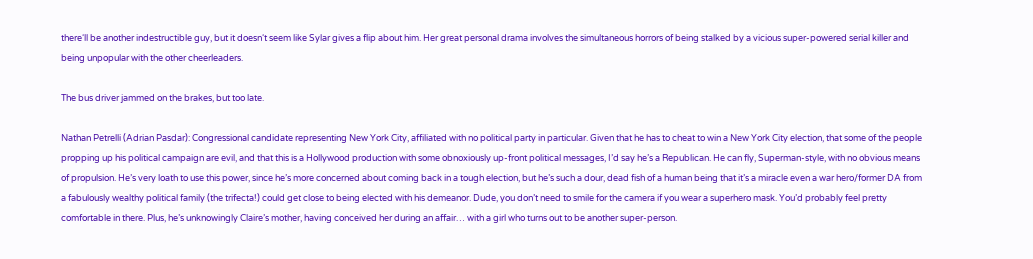there‘ll be another indestructible guy, but it doesn‘t seem like Sylar gives a flip about him. Her great personal drama involves the simultaneous horrors of being stalked by a vicious super-powered serial killer and being unpopular with the other cheerleaders.

The bus driver jammed on the brakes, but too late.

Nathan Petrelli (Adrian Pasdar): Congressional candidate representing New York City, affiliated with no political party in particular. Given that he has to cheat to win a New York City election, that some of the people propping up his political campaign are evil, and that this is a Hollywood production with some obnoxiously up-front political messages, I’d say he’s a Republican. He can fly, Superman-style, with no obvious means of propulsion. He’s very loath to use this power, since he’s more concerned about coming back in a tough election, but he’s such a dour, dead fish of a human being that it’s a miracle even a war hero/former DA from a fabulously wealthy political family (the trifecta!) could get close to being elected with his demeanor. Dude, you don’t need to smile for the camera if you wear a superhero mask. You’d probably feel pretty comfortable in there. Plus, he’s unknowingly Claire’s mother, having conceived her during an affair… with a girl who turns out to be another super-person.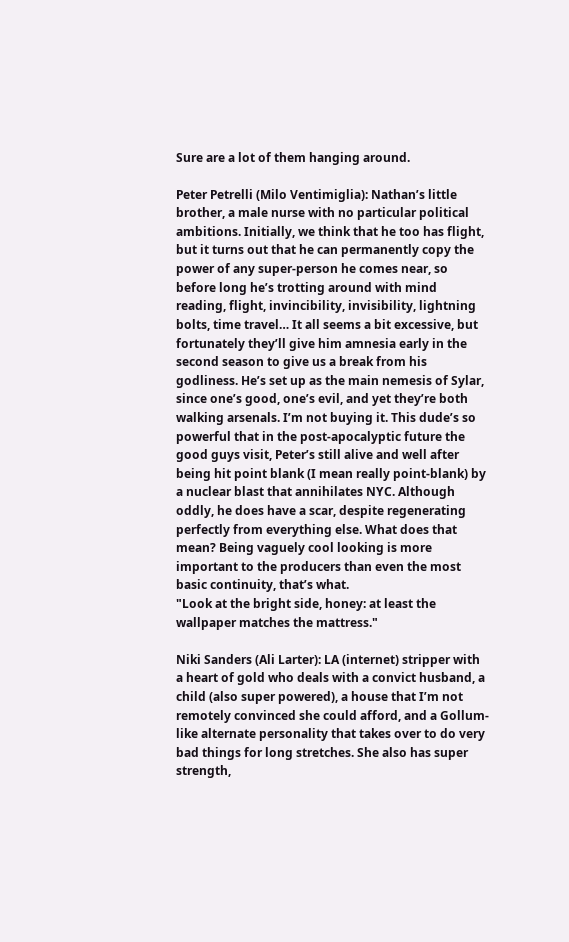Sure are a lot of them hanging around.

Peter Petrelli (Milo Ventimiglia): Nathan’s little brother, a male nurse with no particular political ambitions. Initially, we think that he too has flight, but it turns out that he can permanently copy the power of any super-person he comes near, so before long he’s trotting around with mind reading, flight, invincibility, invisibility, lightning bolts, time travel… It all seems a bit excessive, but fortunately they’ll give him amnesia early in the second season to give us a break from his godliness. He’s set up as the main nemesis of Sylar, since one’s good, one’s evil, and yet they’re both walking arsenals. I’m not buying it. This dude’s so powerful that in the post-apocalyptic future the good guys visit, Peter’s still alive and well after being hit point blank (I mean really point-blank) by a nuclear blast that annihilates NYC. Although oddly, he does have a scar, despite regenerating perfectly from everything else. What does that mean? Being vaguely cool looking is more important to the producers than even the most basic continuity, that’s what.
"Look at the bright side, honey: at least the wallpaper matches the mattress."

Niki Sanders (Ali Larter): LA (internet) stripper with a heart of gold who deals with a convict husband, a child (also super powered), a house that I’m not remotely convinced she could afford, and a Gollum-like alternate personality that takes over to do very bad things for long stretches. She also has super strength,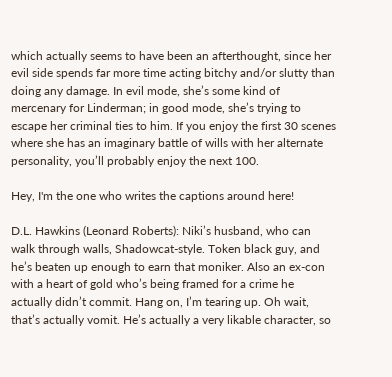which actually seems to have been an afterthought, since her evil side spends far more time acting bitchy and/or slutty than doing any damage. In evil mode, she’s some kind of mercenary for Linderman; in good mode, she’s trying to escape her criminal ties to him. If you enjoy the first 30 scenes where she has an imaginary battle of wills with her alternate personality, you’ll probably enjoy the next 100.

Hey, I'm the one who writes the captions around here!

D.L. Hawkins (Leonard Roberts): Niki’s husband, who can walk through walls, Shadowcat-style. Token black guy, and he’s beaten up enough to earn that moniker. Also an ex-con with a heart of gold who’s being framed for a crime he actually didn’t commit. Hang on, I’m tearing up. Oh wait, that’s actually vomit. He’s actually a very likable character, so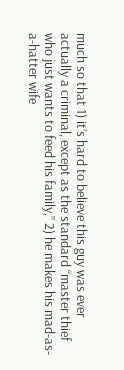much so that 1) it’s hard to believe this guy was ever actually a criminal, except as the standard “master thief who just wants to feed his family,” 2) he makes his mad-as-a-hatter wife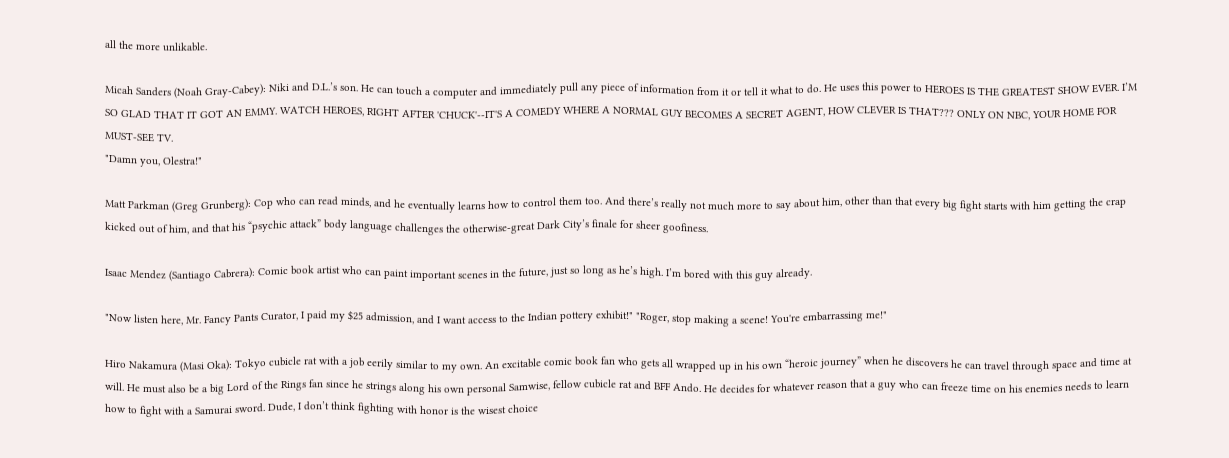all the more unlikable.

Micah Sanders (Noah Gray-Cabey): Niki and D.L.’s son. He can touch a computer and immediately pull any piece of information from it or tell it what to do. He uses this power to HEROES IS THE GREATEST SHOW EVER. I’M SO GLAD THAT IT GOT AN EMMY. WATCH HEROES, RIGHT AFTER 'CHUCK'--IT'S A COMEDY WHERE A NORMAL GUY BECOMES A SECRET AGENT, HOW CLEVER IS THAT??? ONLY ON NBC, YOUR HOME FOR MUST-SEE TV.
"Damn you, Olestra!"

Matt Parkman (Greg Grunberg): Cop who can read minds, and he eventually learns how to control them too. And there’s really not much more to say about him, other than that every big fight starts with him getting the crap kicked out of him, and that his “psychic attack” body language challenges the otherwise-great Dark City’s finale for sheer goofiness.

Isaac Mendez (Santiago Cabrera): Comic book artist who can paint important scenes in the future, just so long as he’s high. I’m bored with this guy already.

"Now listen here, Mr. Fancy Pants Curator, I paid my $25 admission, and I want access to the Indian pottery exhibit!" "Roger, stop making a scene! You're embarrassing me!"

Hiro Nakamura (Masi Oka): Tokyo cubicle rat with a job eerily similar to my own. An excitable comic book fan who gets all wrapped up in his own “heroic journey” when he discovers he can travel through space and time at will. He must also be a big Lord of the Rings fan since he strings along his own personal Samwise, fellow cubicle rat and BFF Ando. He decides for whatever reason that a guy who can freeze time on his enemies needs to learn how to fight with a Samurai sword. Dude, I don’t think fighting with honor is the wisest choice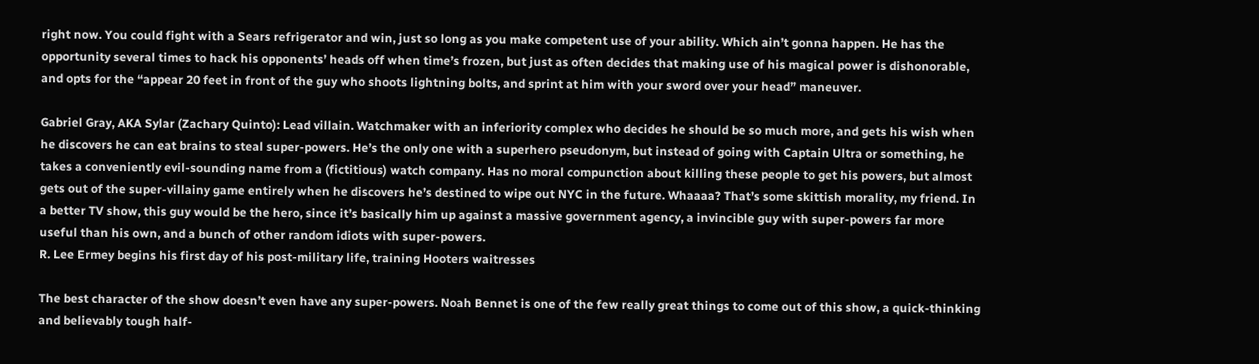right now. You could fight with a Sears refrigerator and win, just so long as you make competent use of your ability. Which ain’t gonna happen. He has the opportunity several times to hack his opponents’ heads off when time’s frozen, but just as often decides that making use of his magical power is dishonorable, and opts for the “appear 20 feet in front of the guy who shoots lightning bolts, and sprint at him with your sword over your head” maneuver.

Gabriel Gray, AKA Sylar (Zachary Quinto): Lead villain. Watchmaker with an inferiority complex who decides he should be so much more, and gets his wish when he discovers he can eat brains to steal super-powers. He’s the only one with a superhero pseudonym, but instead of going with Captain Ultra or something, he takes a conveniently evil-sounding name from a (fictitious) watch company. Has no moral compunction about killing these people to get his powers, but almost gets out of the super-villainy game entirely when he discovers he’s destined to wipe out NYC in the future. Whaaaa? That’s some skittish morality, my friend. In a better TV show, this guy would be the hero, since it’s basically him up against a massive government agency, a invincible guy with super-powers far more useful than his own, and a bunch of other random idiots with super-powers.
R. Lee Ermey begins his first day of his post-military life, training Hooters waitresses

The best character of the show doesn’t even have any super-powers. Noah Bennet is one of the few really great things to come out of this show, a quick-thinking and believably tough half-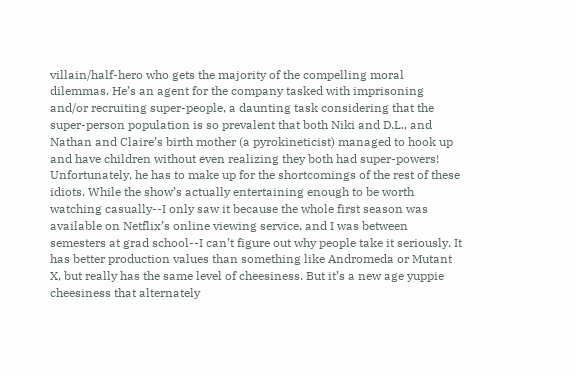villain/half-hero who gets the majority of the compelling moral dilemmas. He’s an agent for the company tasked with imprisoning and/or recruiting super-people, a daunting task considering that the super-person population is so prevalent that both Niki and D.L., and Nathan and Claire’s birth mother (a pyrokineticist) managed to hook up and have children without even realizing they both had super-powers! Unfortunately, he has to make up for the shortcomings of the rest of these idiots. While the show’s actually entertaining enough to be worth watching casually--I only saw it because the whole first season was available on Netflix’s online viewing service, and I was between semesters at grad school--I can’t figure out why people take it seriously. It has better production values than something like Andromeda or Mutant X, but really has the same level of cheesiness. But it’s a new age yuppie cheesiness that alternately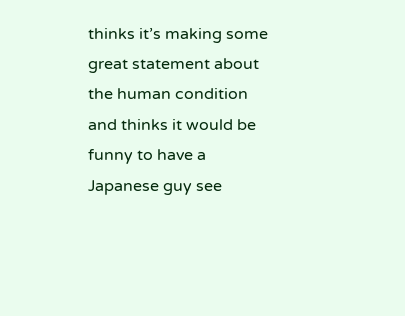thinks it’s making some great statement about the human condition and thinks it would be funny to have a Japanese guy see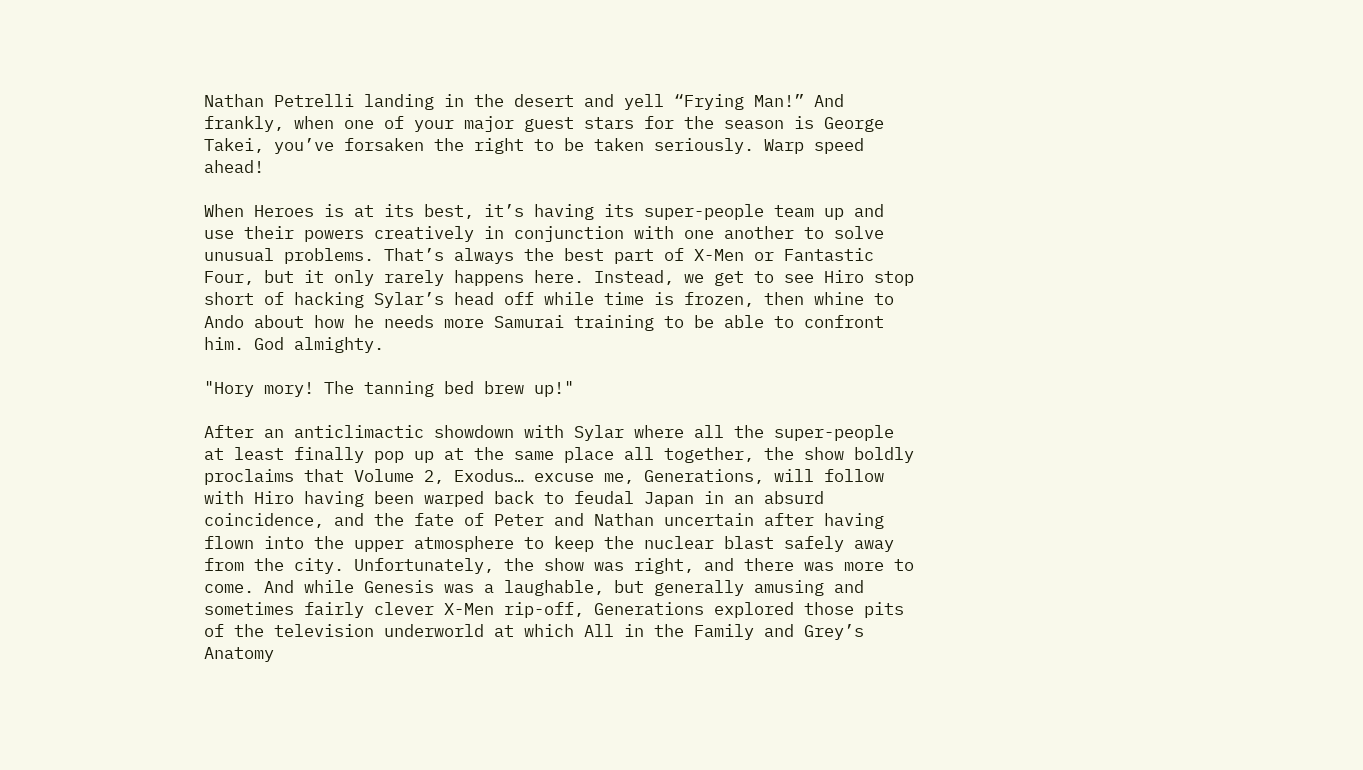Nathan Petrelli landing in the desert and yell “Frying Man!” And frankly, when one of your major guest stars for the season is George Takei, you’ve forsaken the right to be taken seriously. Warp speed ahead!

When Heroes is at its best, it’s having its super-people team up and use their powers creatively in conjunction with one another to solve unusual problems. That’s always the best part of X-Men or Fantastic Four, but it only rarely happens here. Instead, we get to see Hiro stop short of hacking Sylar’s head off while time is frozen, then whine to Ando about how he needs more Samurai training to be able to confront him. God almighty.

"Hory mory! The tanning bed brew up!"

After an anticlimactic showdown with Sylar where all the super-people at least finally pop up at the same place all together, the show boldly proclaims that Volume 2, Exodus… excuse me, Generations, will follow with Hiro having been warped back to feudal Japan in an absurd coincidence, and the fate of Peter and Nathan uncertain after having flown into the upper atmosphere to keep the nuclear blast safely away from the city. Unfortunately, the show was right, and there was more to come. And while Genesis was a laughable, but generally amusing and sometimes fairly clever X-Men rip-off, Generations explored those pits of the television underworld at which All in the Family and Grey’s Anatomy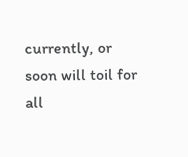currently, or soon will toil for all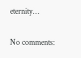eternity…

No comments: